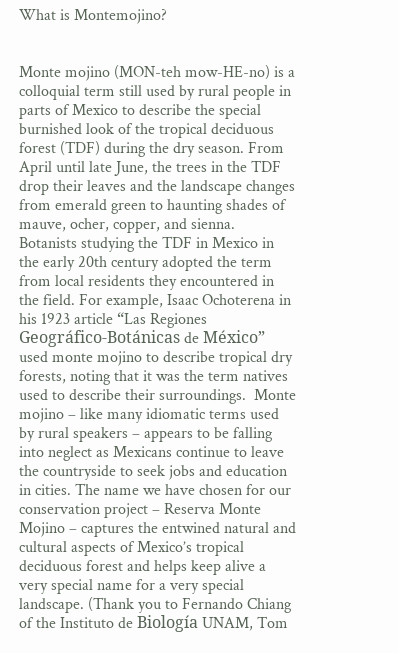What is Montemojino?


Monte mojino (MON-teh mow-HE-no) is a colloquial term still used by rural people in parts of Mexico to describe the special burnished look of the tropical deciduous forest (TDF) during the dry season. From April until late June, the trees in the TDF drop their leaves and the landscape changes from emerald green to haunting shades of mauve, ocher, copper, and sienna. Botanists studying the TDF in Mexico in the early 20th century adopted the term from local residents they encountered in the field. For example, Isaac Ochoterena in his 1923 article “Las Regiones Geográfico-Botánicas de México” used monte mojino to describe tropical dry forests, noting that it was the term natives used to describe their surroundings.  Monte mojino – like many idiomatic terms used by rural speakers – appears to be falling into neglect as Mexicans continue to leave the countryside to seek jobs and education in cities. The name we have chosen for our conservation project – Reserva Monte Mojino – captures the entwined natural and cultural aspects of Mexico’s tropical deciduous forest and helps keep alive a very special name for a very special landscape. (Thank you to Fernando Chiang of the Instituto de Biología UNAM, Tom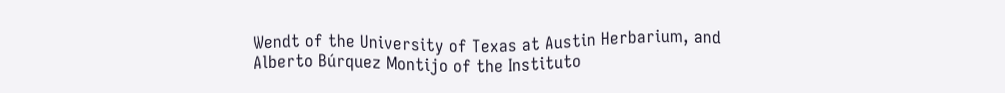Wendt of the University of Texas at Austin Herbarium, and Alberto Búrquez Montijo of the Instituto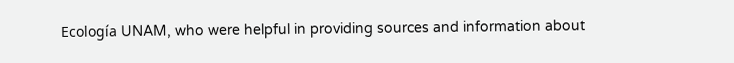Ecología UNAM, who were helpful in providing sources and information about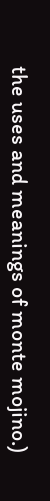the uses and meanings of monte mojino.)